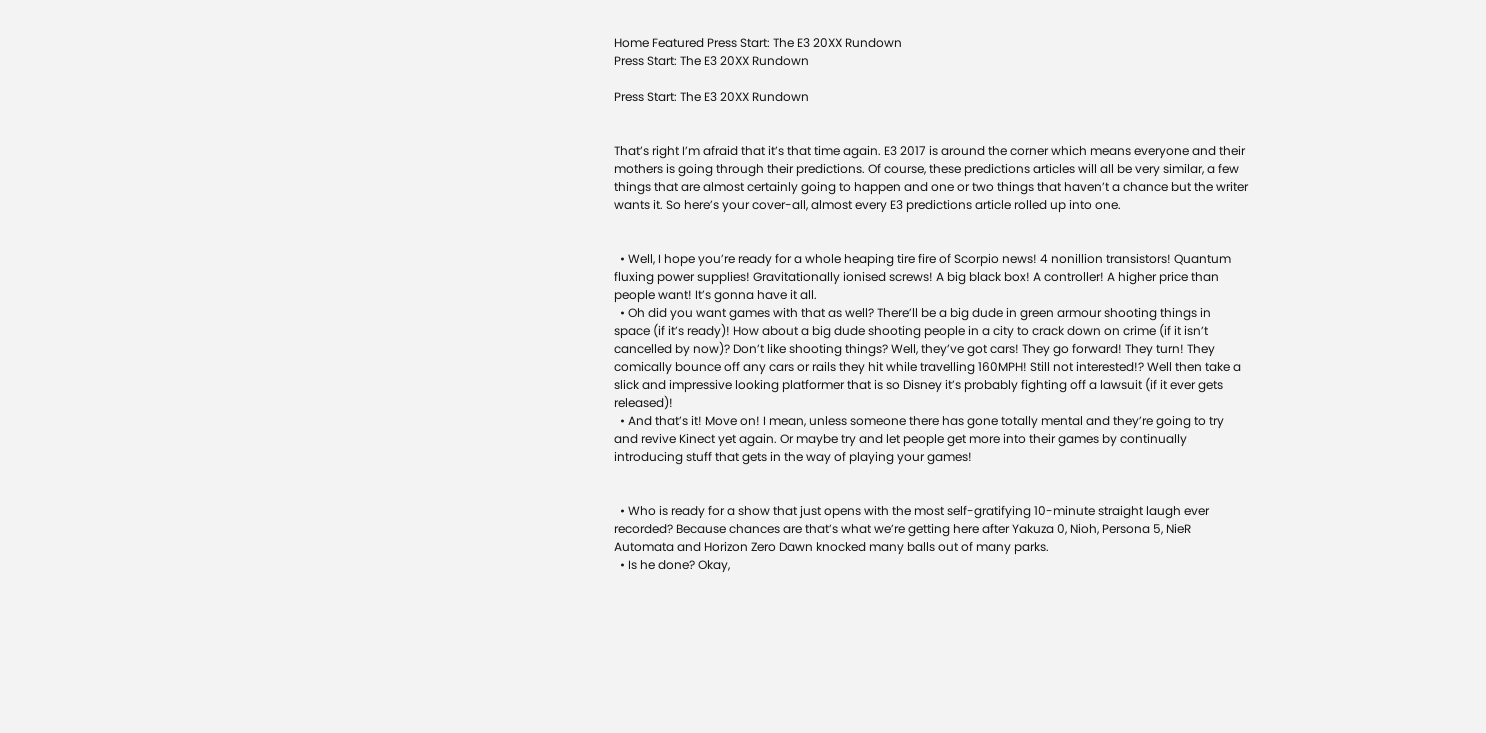Home Featured Press Start: The E3 20XX Rundown
Press Start: The E3 20XX Rundown

Press Start: The E3 20XX Rundown


That’s right I’m afraid that it’s that time again. E3 2017 is around the corner which means everyone and their mothers is going through their predictions. Of course, these predictions articles will all be very similar, a few things that are almost certainly going to happen and one or two things that haven’t a chance but the writer wants it. So here’s your cover-all, almost every E3 predictions article rolled up into one.


  • Well, I hope you’re ready for a whole heaping tire fire of Scorpio news! 4 nonillion transistors! Quantum fluxing power supplies! Gravitationally ionised screws! A big black box! A controller! A higher price than people want! It’s gonna have it all.
  • Oh did you want games with that as well? There’ll be a big dude in green armour shooting things in space (if it’s ready)! How about a big dude shooting people in a city to crack down on crime (if it isn’t cancelled by now)? Don’t like shooting things? Well, they’ve got cars! They go forward! They turn! They comically bounce off any cars or rails they hit while travelling 160MPH! Still not interested!? Well then take a slick and impressive looking platformer that is so Disney it’s probably fighting off a lawsuit (if it ever gets released)!
  • And that’s it! Move on! I mean, unless someone there has gone totally mental and they’re going to try and revive Kinect yet again. Or maybe try and let people get more into their games by continually introducing stuff that gets in the way of playing your games!


  • Who is ready for a show that just opens with the most self-gratifying 10-minute straight laugh ever recorded? Because chances are that’s what we’re getting here after Yakuza 0, Nioh, Persona 5, NieR Automata and Horizon Zero Dawn knocked many balls out of many parks.
  • Is he done? Okay,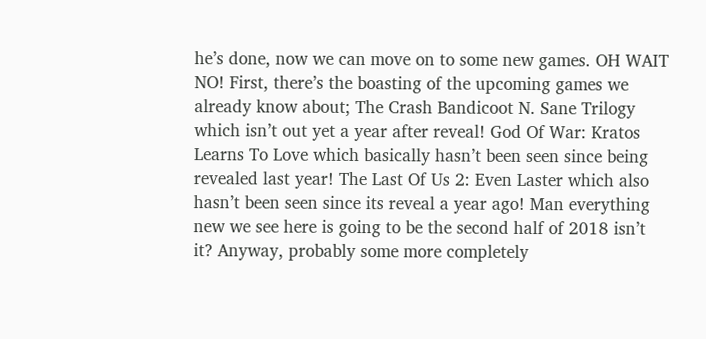he’s done, now we can move on to some new games. OH WAIT NO! First, there’s the boasting of the upcoming games we already know about; The Crash Bandicoot N. Sane Trilogy which isn’t out yet a year after reveal! God Of War: Kratos Learns To Love which basically hasn’t been seen since being revealed last year! The Last Of Us 2: Even Laster which also hasn’t been seen since its reveal a year ago! Man everything new we see here is going to be the second half of 2018 isn’t it? Anyway, probably some more completely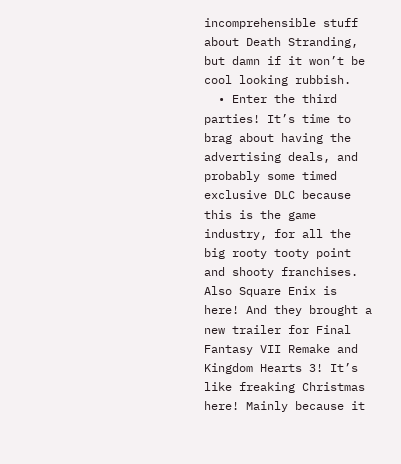incomprehensible stuff about Death Stranding, but damn if it won’t be cool looking rubbish.
  • Enter the third parties! It’s time to brag about having the advertising deals, and probably some timed exclusive DLC because this is the game industry, for all the big rooty tooty point and shooty franchises. Also Square Enix is here! And they brought a new trailer for Final Fantasy VII Remake and Kingdom Hearts 3! It’s like freaking Christmas here! Mainly because it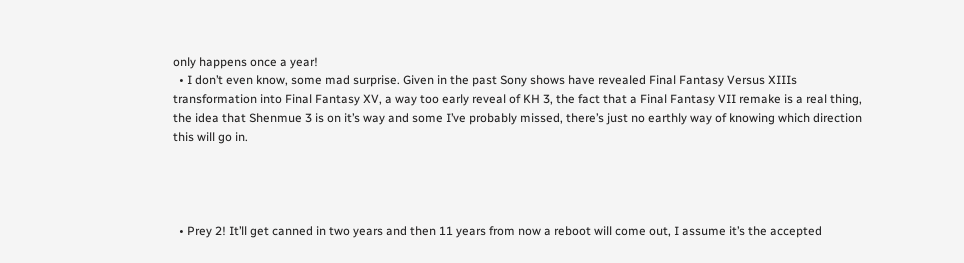only happens once a year!
  • I don’t even know, some mad surprise. Given in the past Sony shows have revealed Final Fantasy Versus XIIIs transformation into Final Fantasy XV, a way too early reveal of KH 3, the fact that a Final Fantasy VII remake is a real thing, the idea that Shenmue 3 is on it’s way and some I’ve probably missed, there’s just no earthly way of knowing which direction this will go in.




  • Prey 2! It’ll get canned in two years and then 11 years from now a reboot will come out, I assume it’s the accepted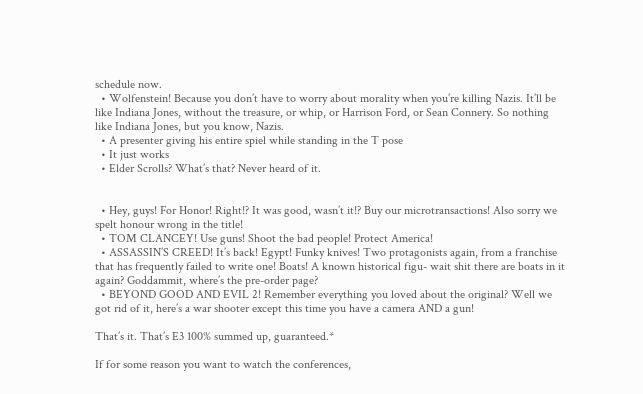schedule now.
  • Wolfenstein! Because you don’t have to worry about morality when you’re killing Nazis. It’ll be like Indiana Jones, without the treasure, or whip, or Harrison Ford, or Sean Connery. So nothing like Indiana Jones, but you know, Nazis.
  • A presenter giving his entire spiel while standing in the T pose
  • It just works
  • Elder Scrolls? What’s that? Never heard of it.


  • Hey, guys! For Honor! Right!? It was good, wasn’t it!? Buy our microtransactions! Also sorry we spelt honour wrong in the title!
  • TOM CLANCEY! Use guns! Shoot the bad people! Protect America!
  • ASSASSIN’S CREED! It’s back! Egypt! Funky knives! Two protagonists again, from a franchise that has frequently failed to write one! Boats! A known historical figu- wait shit there are boats in it again? Goddammit, where’s the pre-order page?
  • BEYOND GOOD AND EVIL 2! Remember everything you loved about the original? Well we got rid of it, here’s a war shooter except this time you have a camera AND a gun!

That’s it. That’s E3 100% summed up, guaranteed.*

If for some reason you want to watch the conferences,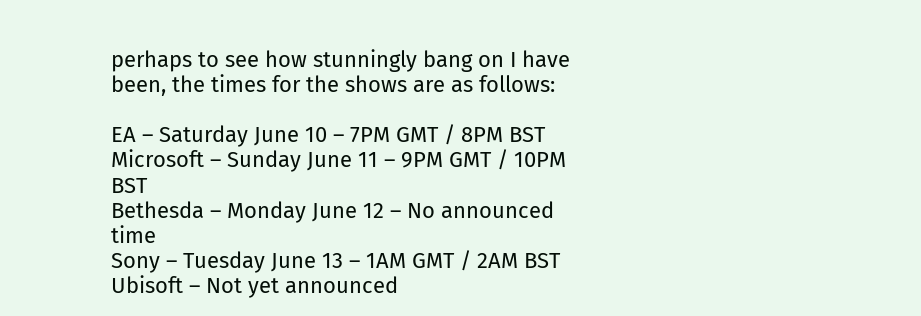perhaps to see how stunningly bang on I have been, the times for the shows are as follows:

EA – Saturday June 10 – 7PM GMT / 8PM BST
Microsoft – Sunday June 11 – 9PM GMT / 10PM BST
Bethesda – Monday June 12 – No announced time
Sony – Tuesday June 13 – 1AM GMT / 2AM BST
Ubisoft – Not yet announced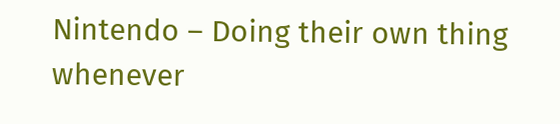Nintendo – Doing their own thing whenever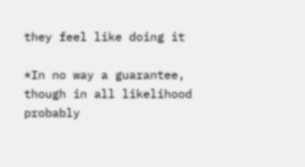they feel like doing it

*In no way a guarantee, though in all likelihood probably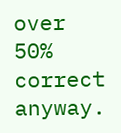over 50% correct anyway.